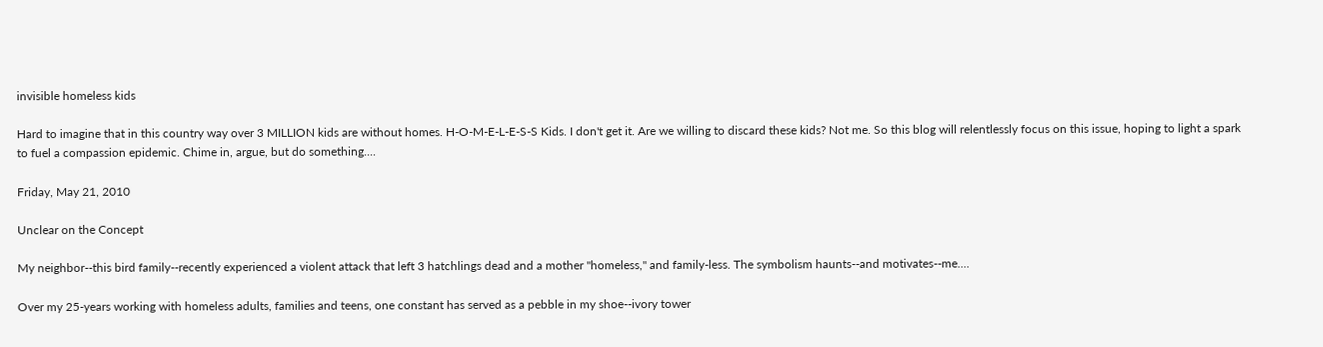invisible homeless kids

Hard to imagine that in this country way over 3 MILLION kids are without homes. H-O-M-E-L-E-S-S Kids. I don't get it. Are we willing to discard these kids? Not me. So this blog will relentlessly focus on this issue, hoping to light a spark to fuel a compassion epidemic. Chime in, argue, but do something....

Friday, May 21, 2010

Unclear on the Concept

My neighbor--this bird family--recently experienced a violent attack that left 3 hatchlings dead and a mother "homeless," and family-less. The symbolism haunts--and motivates--me....

Over my 25-years working with homeless adults, families and teens, one constant has served as a pebble in my shoe--ivory tower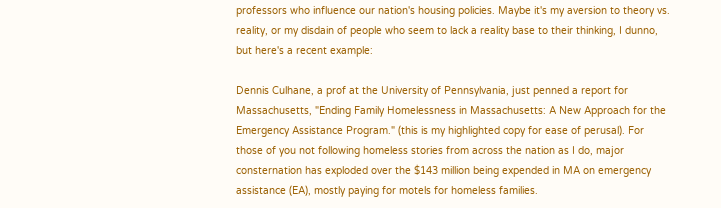professors who influence our nation's housing policies. Maybe it's my aversion to theory vs. reality, or my disdain of people who seem to lack a reality base to their thinking, I dunno, but here's a recent example:

Dennis Culhane, a prof at the University of Pennsylvania, just penned a report for Massachusetts, "Ending Family Homelessness in Massachusetts: A New Approach for the Emergency Assistance Program." (this is my highlighted copy for ease of perusal). For those of you not following homeless stories from across the nation as I do, major consternation has exploded over the $143 million being expended in MA on emergency assistance (EA), mostly paying for motels for homeless families.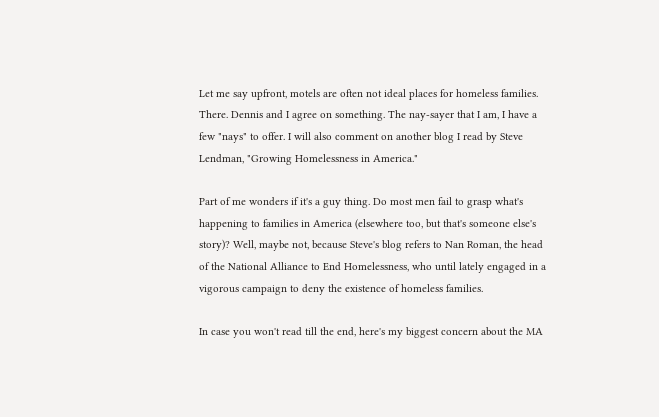Let me say upfront, motels are often not ideal places for homeless families. There. Dennis and I agree on something. The nay-sayer that I am, I have a few "nays" to offer. I will also comment on another blog I read by Steve Lendman, "Growing Homelessness in America."

Part of me wonders if it's a guy thing. Do most men fail to grasp what's happening to families in America (elsewhere too, but that's someone else's story)? Well, maybe not, because Steve's blog refers to Nan Roman, the head of the National Alliance to End Homelessness, who until lately engaged in a vigorous campaign to deny the existence of homeless families.

In case you won't read till the end, here's my biggest concern about the MA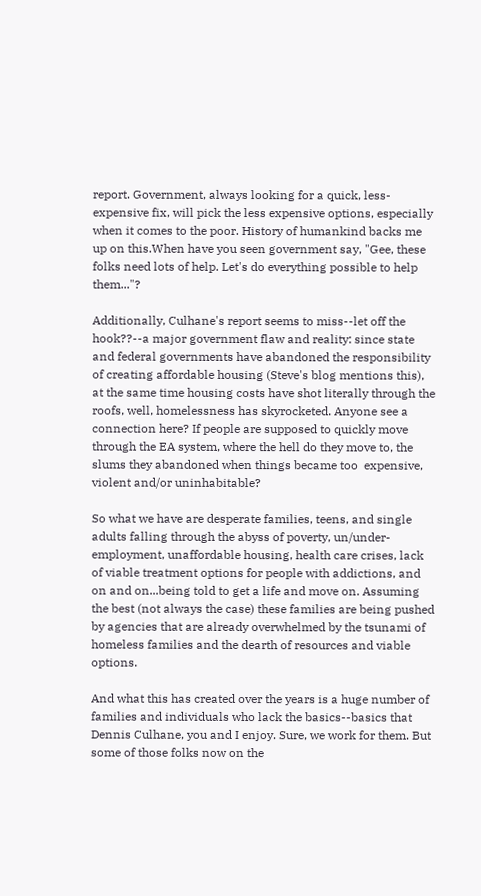report. Government, always looking for a quick, less-expensive fix, will pick the less expensive options, especially when it comes to the poor. History of humankind backs me up on this.When have you seen government say, "Gee, these folks need lots of help. Let's do everything possible to help them..."?

Additionally, Culhane's report seems to miss--let off the hook??--a major government flaw and reality: since state and federal governments have abandoned the responsibility of creating affordable housing (Steve's blog mentions this), at the same time housing costs have shot literally through the roofs, well, homelessness has skyrocketed. Anyone see a connection here? If people are supposed to quickly move through the EA system, where the hell do they move to, the slums they abandoned when things became too  expensive, violent and/or uninhabitable?

So what we have are desperate families, teens, and single adults falling through the abyss of poverty, un/under-employment, unaffordable housing, health care crises, lack of viable treatment options for people with addictions, and on and on...being told to get a life and move on. Assuming the best (not always the case) these families are being pushed by agencies that are already overwhelmed by the tsunami of homeless families and the dearth of resources and viable options.

And what this has created over the years is a huge number of families and individuals who lack the basics--basics that Dennis Culhane, you and I enjoy. Sure, we work for them. But some of those folks now on the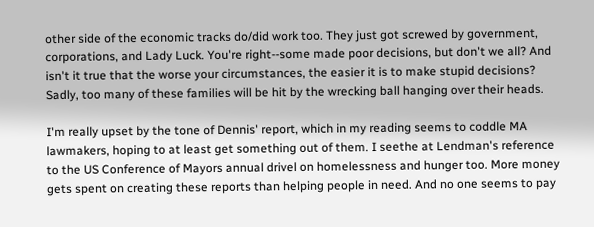other side of the economic tracks do/did work too. They just got screwed by government, corporations, and Lady Luck. You're right--some made poor decisions, but don't we all? And isn't it true that the worse your circumstances, the easier it is to make stupid decisions? Sadly, too many of these families will be hit by the wrecking ball hanging over their heads.

I'm really upset by the tone of Dennis' report, which in my reading seems to coddle MA lawmakers, hoping to at least get something out of them. I seethe at Lendman's reference to the US Conference of Mayors annual drivel on homelessness and hunger too. More money gets spent on creating these reports than helping people in need. And no one seems to pay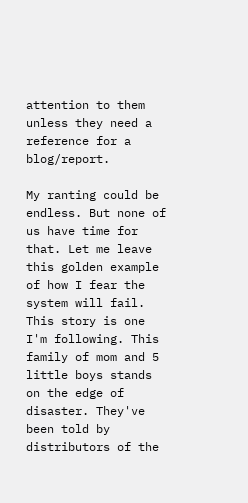attention to them unless they need a reference for a blog/report.

My ranting could be endless. But none of us have time for that. Let me leave this golden example of how I fear the system will fail. This story is one I'm following. This family of mom and 5 little boys stands on the edge of disaster. They've been told by distributors of the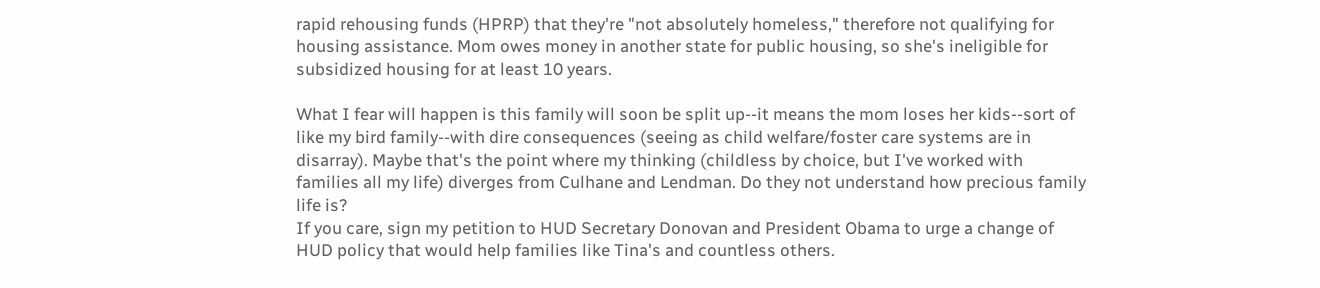rapid rehousing funds (HPRP) that they're "not absolutely homeless," therefore not qualifying for housing assistance. Mom owes money in another state for public housing, so she's ineligible for subsidized housing for at least 10 years.

What I fear will happen is this family will soon be split up--it means the mom loses her kids--sort of like my bird family--with dire consequences (seeing as child welfare/foster care systems are in disarray). Maybe that's the point where my thinking (childless by choice, but I've worked with families all my life) diverges from Culhane and Lendman. Do they not understand how precious family life is?
If you care, sign my petition to HUD Secretary Donovan and President Obama to urge a change of HUD policy that would help families like Tina's and countless others.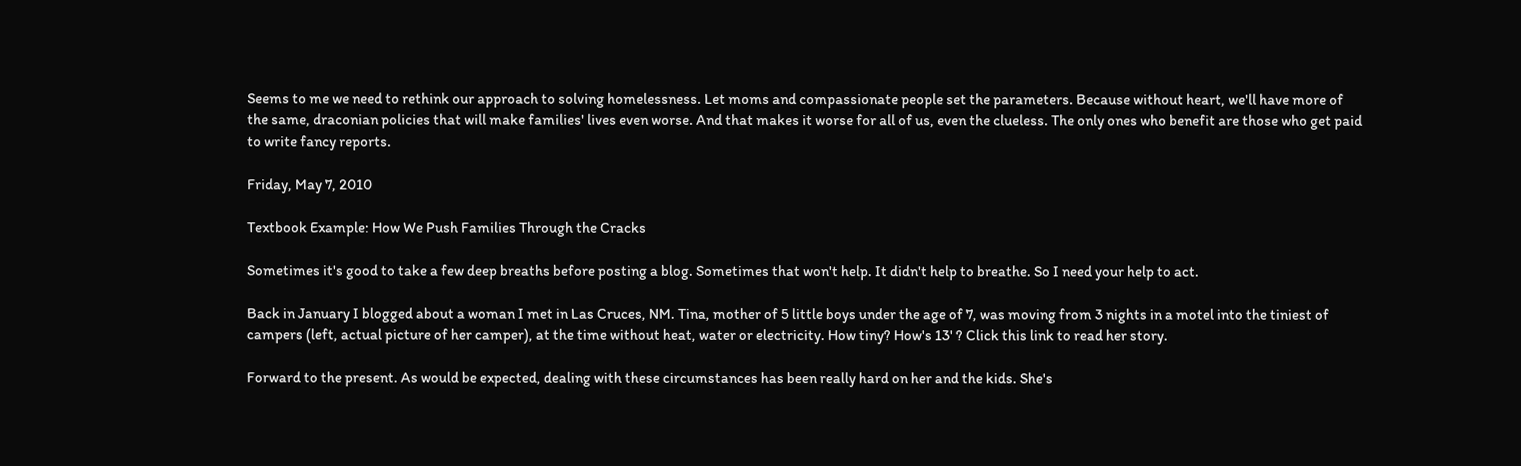Seems to me we need to rethink our approach to solving homelessness. Let moms and compassionate people set the parameters. Because without heart, we'll have more of the same, draconian policies that will make families' lives even worse. And that makes it worse for all of us, even the clueless. The only ones who benefit are those who get paid to write fancy reports.

Friday, May 7, 2010

Textbook Example: How We Push Families Through the Cracks

Sometimes it's good to take a few deep breaths before posting a blog. Sometimes that won't help. It didn't help to breathe. So I need your help to act.

Back in January I blogged about a woman I met in Las Cruces, NM. Tina, mother of 5 little boys under the age of 7, was moving from 3 nights in a motel into the tiniest of campers (left, actual picture of her camper), at the time without heat, water or electricity. How tiny? How's 13' ? Click this link to read her story.

Forward to the present. As would be expected, dealing with these circumstances has been really hard on her and the kids. She's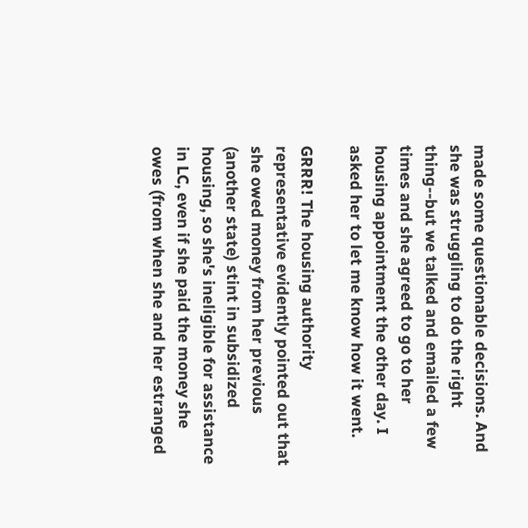made some questionable decisions. And she was struggling to do the right thing--but we talked and emailed a few times and she agreed to go to her housing appointment the other day. I asked her to let me know how it went.

GRRR! The housing authority representative evidently pointed out that she owed money from her previous (another state) stint in subsidized housing, so she's ineligible for assistance in LC, even if she paid the money she owes (from when she and her estranged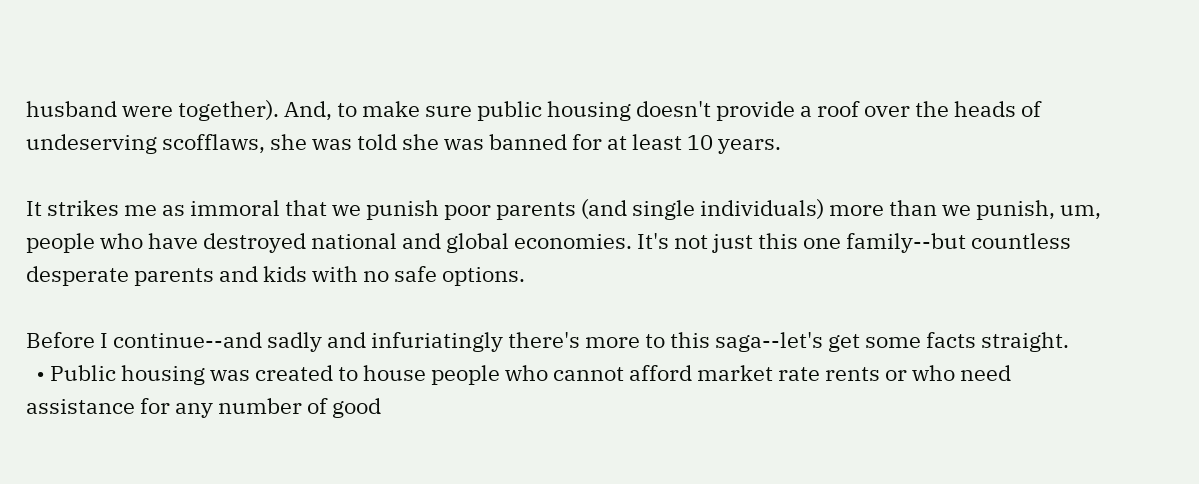husband were together). And, to make sure public housing doesn't provide a roof over the heads of undeserving scofflaws, she was told she was banned for at least 10 years.

It strikes me as immoral that we punish poor parents (and single individuals) more than we punish, um, people who have destroyed national and global economies. It's not just this one family--but countless desperate parents and kids with no safe options.

Before I continue--and sadly and infuriatingly there's more to this saga--let's get some facts straight.
  • Public housing was created to house people who cannot afford market rate rents or who need assistance for any number of good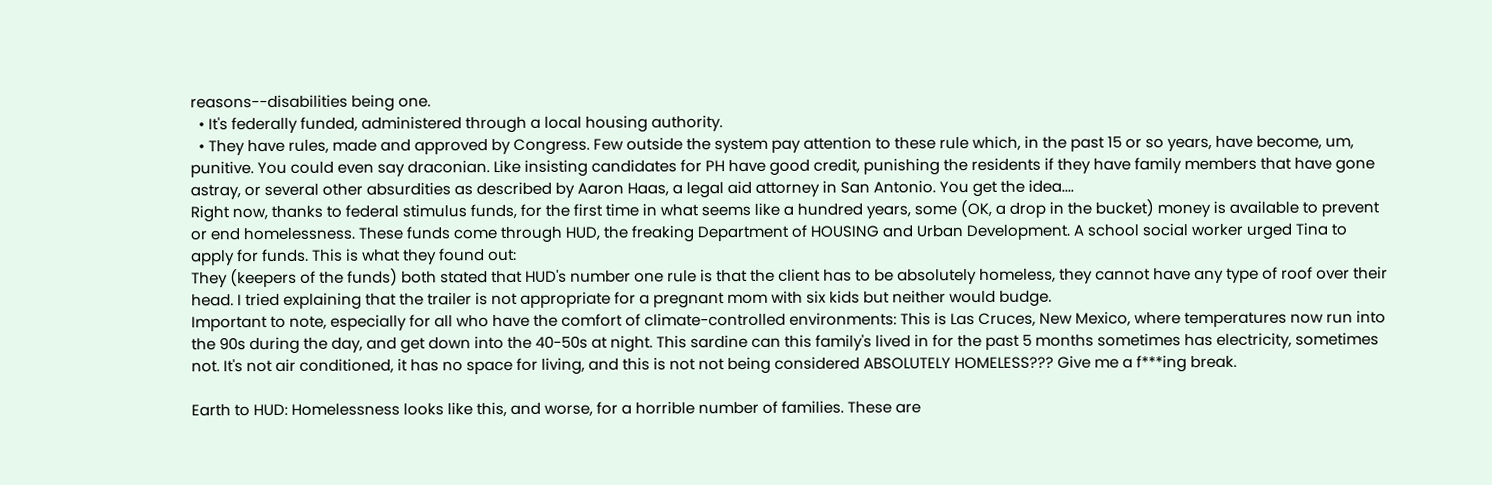reasons--disabilities being one.
  • It's federally funded, administered through a local housing authority.
  • They have rules, made and approved by Congress. Few outside the system pay attention to these rule which, in the past 15 or so years, have become, um, punitive. You could even say draconian. Like insisting candidates for PH have good credit, punishing the residents if they have family members that have gone astray, or several other absurdities as described by Aaron Haas, a legal aid attorney in San Antonio. You get the idea....
Right now, thanks to federal stimulus funds, for the first time in what seems like a hundred years, some (OK, a drop in the bucket) money is available to prevent or end homelessness. These funds come through HUD, the freaking Department of HOUSING and Urban Development. A school social worker urged Tina to apply for funds. This is what they found out:
They (keepers of the funds) both stated that HUD's number one rule is that the client has to be absolutely homeless, they cannot have any type of roof over their head. I tried explaining that the trailer is not appropriate for a pregnant mom with six kids but neither would budge.
Important to note, especially for all who have the comfort of climate-controlled environments: This is Las Cruces, New Mexico, where temperatures now run into the 90s during the day, and get down into the 40-50s at night. This sardine can this family's lived in for the past 5 months sometimes has electricity, sometimes not. It's not air conditioned, it has no space for living, and this is not not being considered ABSOLUTELY HOMELESS??? Give me a f***ing break.

Earth to HUD: Homelessness looks like this, and worse, for a horrible number of families. These are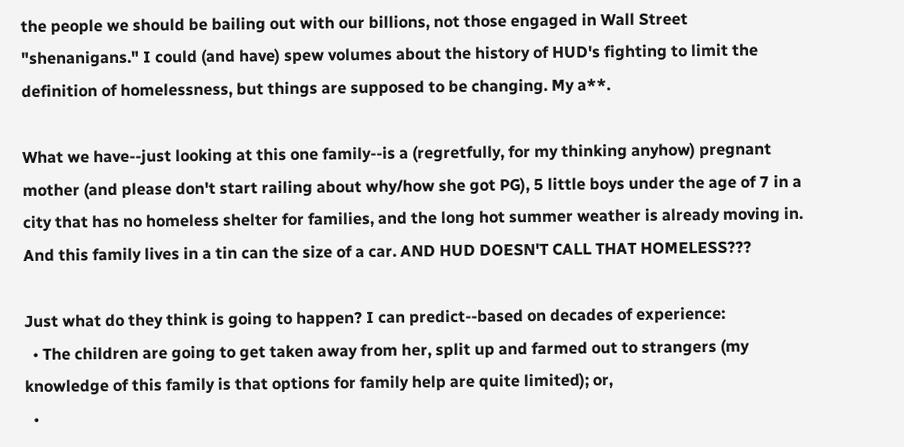the people we should be bailing out with our billions, not those engaged in Wall Street "shenanigans." I could (and have) spew volumes about the history of HUD's fighting to limit the definition of homelessness, but things are supposed to be changing. My a**.

What we have--just looking at this one family--is a (regretfully, for my thinking anyhow) pregnant mother (and please don't start railing about why/how she got PG), 5 little boys under the age of 7 in a city that has no homeless shelter for families, and the long hot summer weather is already moving in. And this family lives in a tin can the size of a car. AND HUD DOESN'T CALL THAT HOMELESS???

Just what do they think is going to happen? I can predict--based on decades of experience:
  • The children are going to get taken away from her, split up and farmed out to strangers (my knowledge of this family is that options for family help are quite limited); or,
  •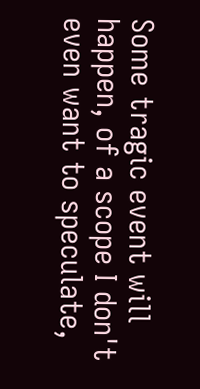Some tragic event will happen, of a scope I don't even want to speculate,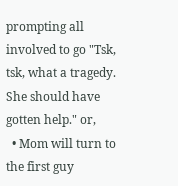prompting all involved to go "Tsk, tsk, what a tragedy. She should have gotten help." or,
  • Mom will turn to the first guy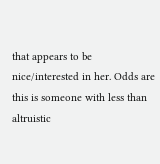that appears to be nice/interested in her. Odds are this is someone with less than altruistic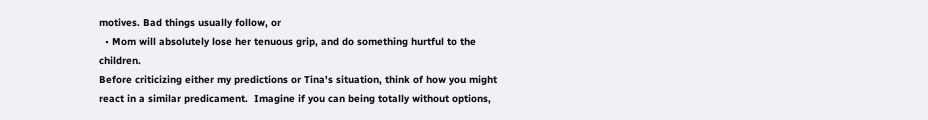motives. Bad things usually follow, or
  • Mom will absolutely lose her tenuous grip, and do something hurtful to the children.
Before criticizing either my predictions or Tina's situation, think of how you might react in a similar predicament.  Imagine if you can being totally without options,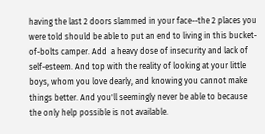having the last 2 doors slammed in your face--the 2 places you were told should be able to put an end to living in this bucket-of-bolts camper. Add  a heavy dose of insecurity and lack of self-esteem. And top with the reality of looking at your little boys, whom you love dearly, and knowing you cannot make things better. And you'll seemingly never be able to because the only help possible is not available.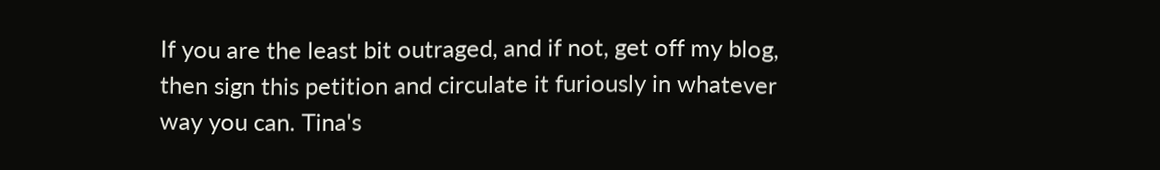If you are the least bit outraged, and if not, get off my blog, then sign this petition and circulate it furiously in whatever way you can. Tina's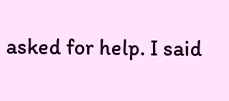asked for help. I said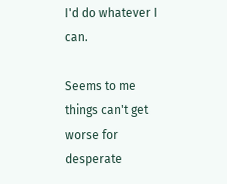I'd do whatever I can.

Seems to me things can't get worse for desperate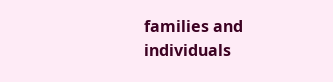families and individuals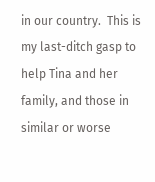in our country.  This is my last-ditch gasp to help Tina and her family, and those in similar or worse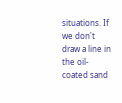situations. If we don't draw a line in the oil-coated sand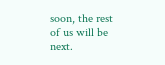soon, the rest of us will be next.